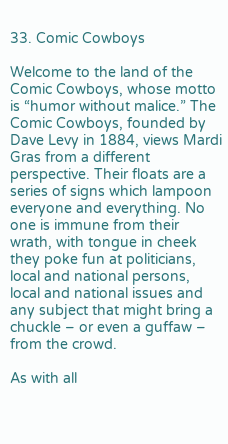33. Comic Cowboys

Welcome to the land of the Comic Cowboys, whose motto is “humor without malice.” The Comic Cowboys, founded by Dave Levy in 1884, views Mardi Gras from a different perspective. Their floats are a series of signs which lampoon everyone and everything. No one is immune from their wrath, with tongue in cheek they poke fun at politicians, local and national persons, local and national issues and any subject that might bring a chuckle – or even a guffaw – from the crowd.

As with all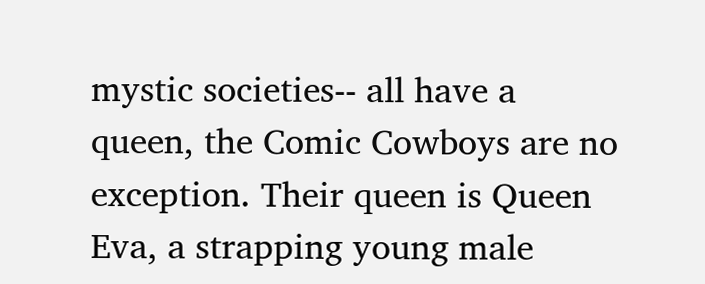mystic societies-- all have a queen, the Comic Cowboys are no exception. Their queen is Queen Eva, a strapping young male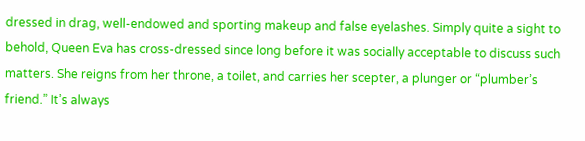dressed in drag, well-endowed and sporting makeup and false eyelashes. Simply quite a sight to behold, Queen Eva has cross-dressed since long before it was socially acceptable to discuss such matters. She reigns from her throne, a toilet, and carries her scepter, a plunger or “plumber’s friend.” It’s always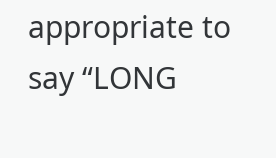appropriate to say “LONG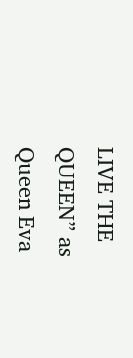LIVE THE QUEEN” as Queen Eva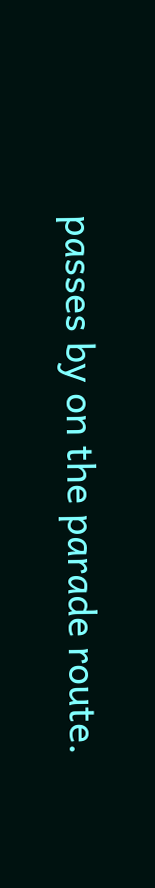passes by on the parade route.